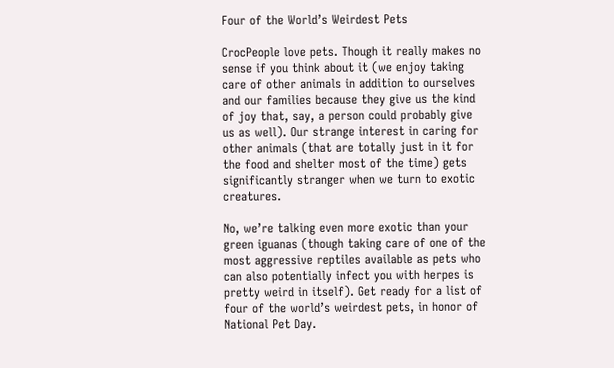Four of the World’s Weirdest Pets

CrocPeople love pets. Though it really makes no sense if you think about it (we enjoy taking care of other animals in addition to ourselves and our families because they give us the kind of joy that, say, a person could probably give us as well). Our strange interest in caring for other animals (that are totally just in it for the food and shelter most of the time) gets significantly stranger when we turn to exotic creatures.

No, we’re talking even more exotic than your green iguanas (though taking care of one of the most aggressive reptiles available as pets who can also potentially infect you with herpes is pretty weird in itself). Get ready for a list of four of the world’s weirdest pets, in honor of National Pet Day.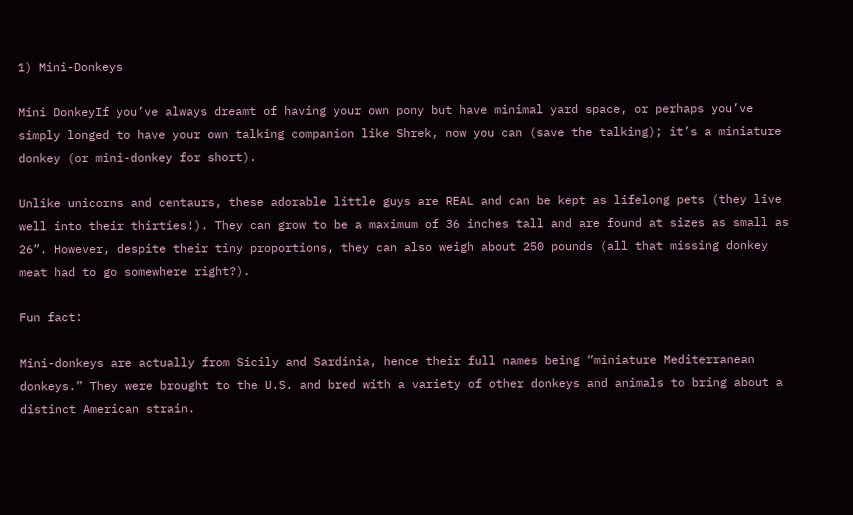1) Mini-Donkeys

Mini DonkeyIf you’ve always dreamt of having your own pony but have minimal yard space, or perhaps you’ve simply longed to have your own talking companion like Shrek, now you can (save the talking); it’s a miniature donkey (or mini-donkey for short).

Unlike unicorns and centaurs, these adorable little guys are REAL and can be kept as lifelong pets (they live well into their thirties!). They can grow to be a maximum of 36 inches tall and are found at sizes as small as 26”. However, despite their tiny proportions, they can also weigh about 250 pounds (all that missing donkey meat had to go somewhere right?).

Fun fact:

Mini-donkeys are actually from Sicily and Sardinia, hence their full names being “miniature Mediterranean donkeys.” They were brought to the U.S. and bred with a variety of other donkeys and animals to bring about a distinct American strain.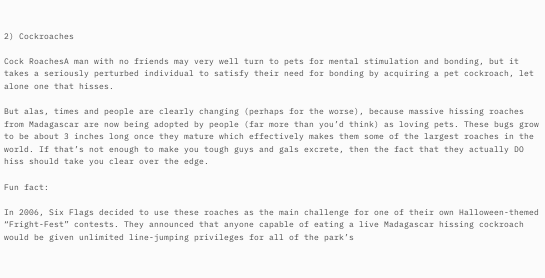2) Cockroaches

Cock RoachesA man with no friends may very well turn to pets for mental stimulation and bonding, but it takes a seriously perturbed individual to satisfy their need for bonding by acquiring a pet cockroach, let alone one that hisses.

But alas, times and people are clearly changing (perhaps for the worse), because massive hissing roaches from Madagascar are now being adopted by people (far more than you’d think) as loving pets. These bugs grow to be about 3 inches long once they mature which effectively makes them some of the largest roaches in the world. If that’s not enough to make you tough guys and gals excrete, then the fact that they actually DO hiss should take you clear over the edge.

Fun fact:

In 2006, Six Flags decided to use these roaches as the main challenge for one of their own Halloween-themed “Fright-Fest” contests. They announced that anyone capable of eating a live Madagascar hissing cockroach would be given unlimited line-jumping privileges for all of the park’s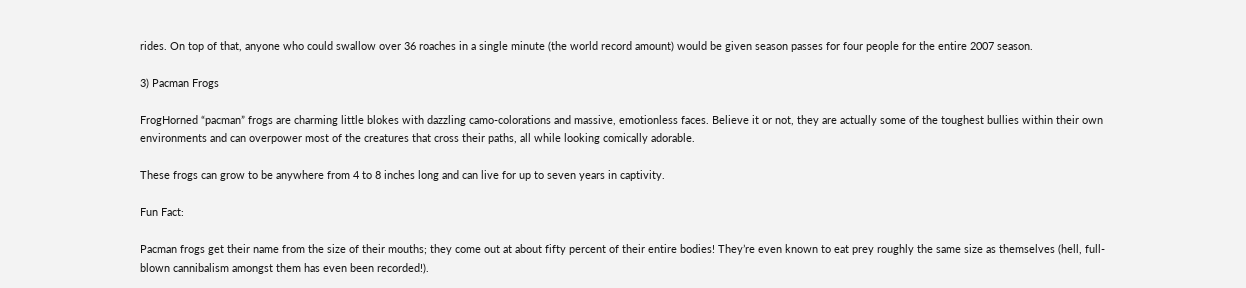rides. On top of that, anyone who could swallow over 36 roaches in a single minute (the world record amount) would be given season passes for four people for the entire 2007 season.

3) Pacman Frogs

FrogHorned “pacman” frogs are charming little blokes with dazzling camo-colorations and massive, emotionless faces. Believe it or not, they are actually some of the toughest bullies within their own environments and can overpower most of the creatures that cross their paths, all while looking comically adorable.

These frogs can grow to be anywhere from 4 to 8 inches long and can live for up to seven years in captivity.

Fun Fact:

Pacman frogs get their name from the size of their mouths; they come out at about fifty percent of their entire bodies! They’re even known to eat prey roughly the same size as themselves (hell, full-blown cannibalism amongst them has even been recorded!).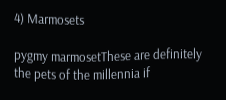4) Marmosets

pygmy marmosetThese are definitely the pets of the millennia if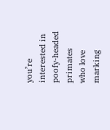you’re interested in poofy-headed primates who love marking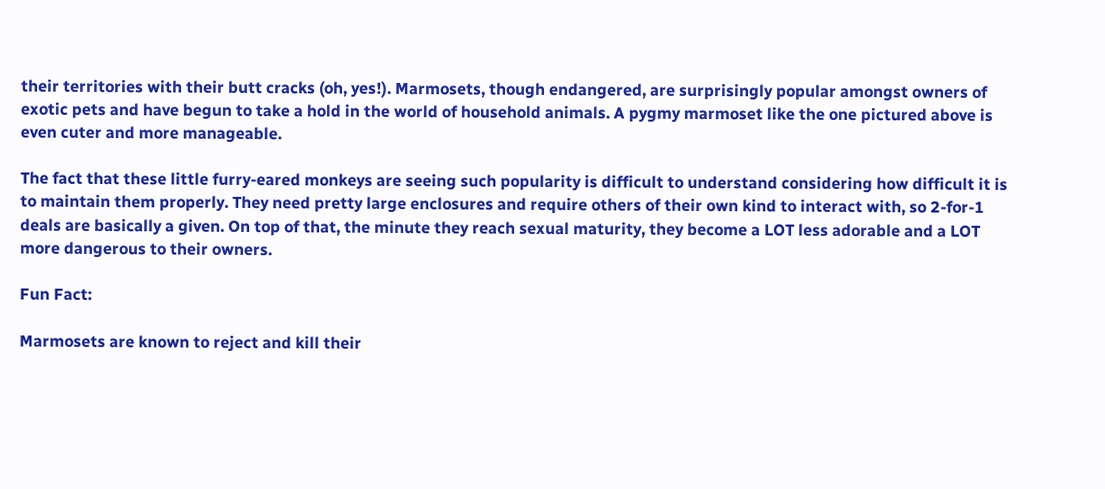their territories with their butt cracks (oh, yes!). Marmosets, though endangered, are surprisingly popular amongst owners of exotic pets and have begun to take a hold in the world of household animals. A pygmy marmoset like the one pictured above is even cuter and more manageable.

The fact that these little furry-eared monkeys are seeing such popularity is difficult to understand considering how difficult it is to maintain them properly. They need pretty large enclosures and require others of their own kind to interact with, so 2-for-1 deals are basically a given. On top of that, the minute they reach sexual maturity, they become a LOT less adorable and a LOT more dangerous to their owners.

Fun Fact:

Marmosets are known to reject and kill their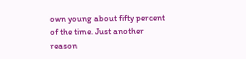own young about fifty percent of the time. Just another reason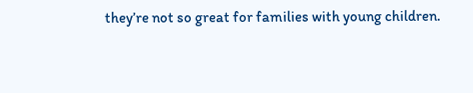they’re not so great for families with young children.